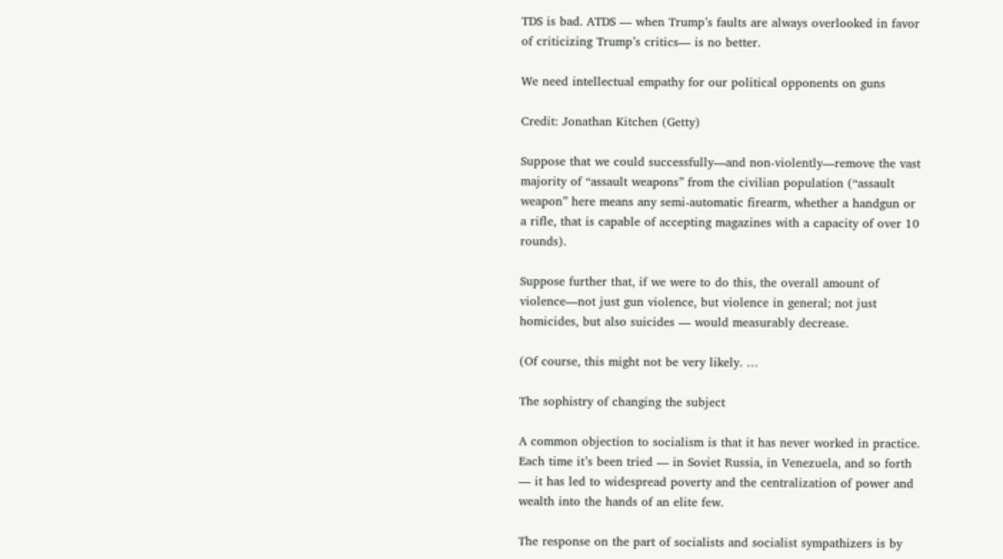TDS is bad. ATDS — when Trump’s faults are always overlooked in favor of criticizing Trump’s critics— is no better.

We need intellectual empathy for our political opponents on guns

Credit: Jonathan Kitchen (Getty)

Suppose that we could successfully—and non-violently—remove the vast majority of “assault weapons” from the civilian population (“assault weapon” here means any semi-automatic firearm, whether a handgun or a rifle, that is capable of accepting magazines with a capacity of over 10 rounds).

Suppose further that, if we were to do this, the overall amount of violence—not just gun violence, but violence in general; not just homicides, but also suicides — would measurably decrease.

(Of course, this might not be very likely. …

The sophistry of changing the subject

A common objection to socialism is that it has never worked in practice. Each time it’s been tried — in Soviet Russia, in Venezuela, and so forth — it has led to widespread poverty and the centralization of power and wealth into the hands of an elite few.

The response on the part of socialists and socialist sympathizers is by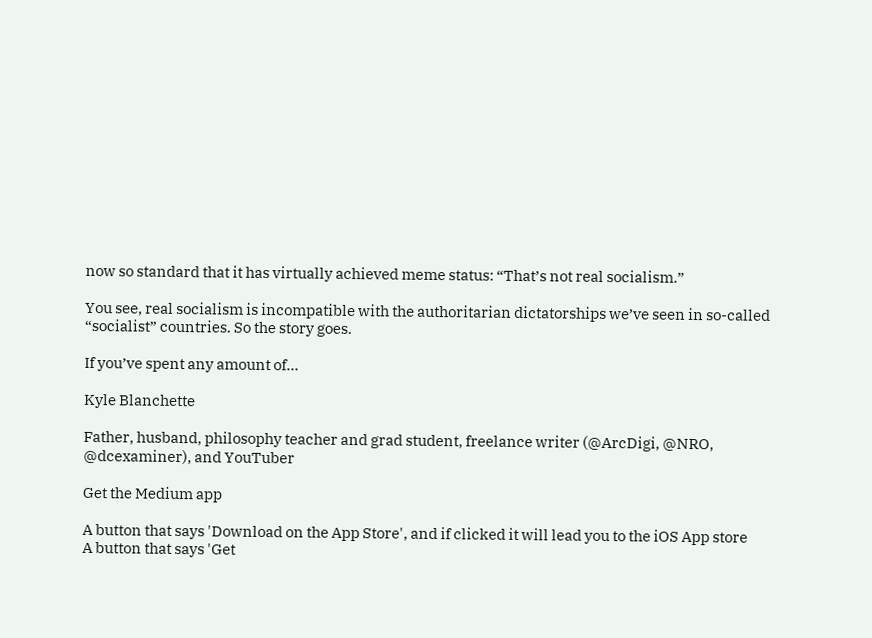now so standard that it has virtually achieved meme status: “That’s not real socialism.”

You see, real socialism is incompatible with the authoritarian dictatorships we’ve seen in so-called “socialist” countries. So the story goes.

If you’ve spent any amount of…

Kyle Blanchette

Father, husband, philosophy teacher and grad student, freelance writer (@ArcDigi, @NRO, @dcexaminer), and YouTuber

Get the Medium app

A button that says 'Download on the App Store', and if clicked it will lead you to the iOS App store
A button that says 'Get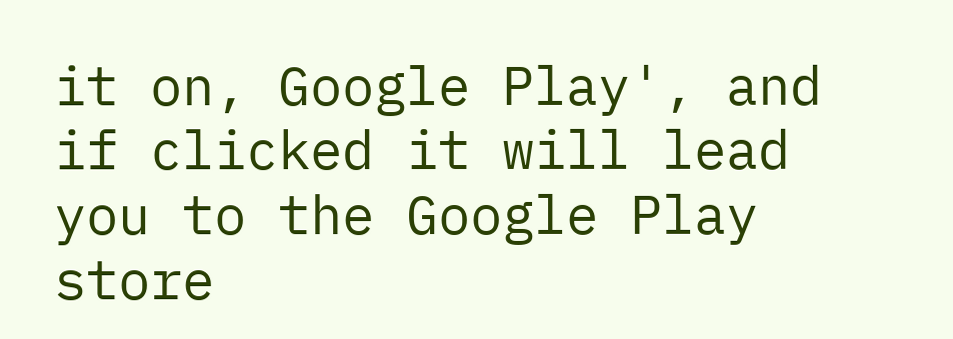it on, Google Play', and if clicked it will lead you to the Google Play store